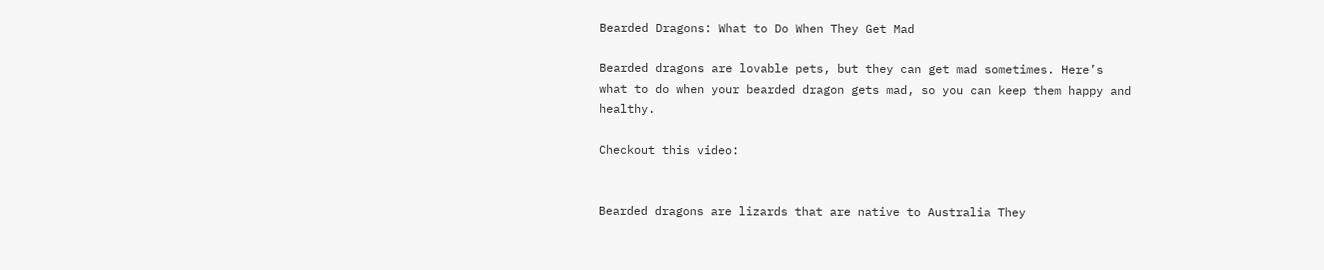Bearded Dragons: What to Do When They Get Mad

Bearded dragons are lovable pets, but they can get mad sometimes. Here’s what to do when your bearded dragon gets mad, so you can keep them happy and healthy.

Checkout this video:


Bearded dragons are lizards that are native to Australia They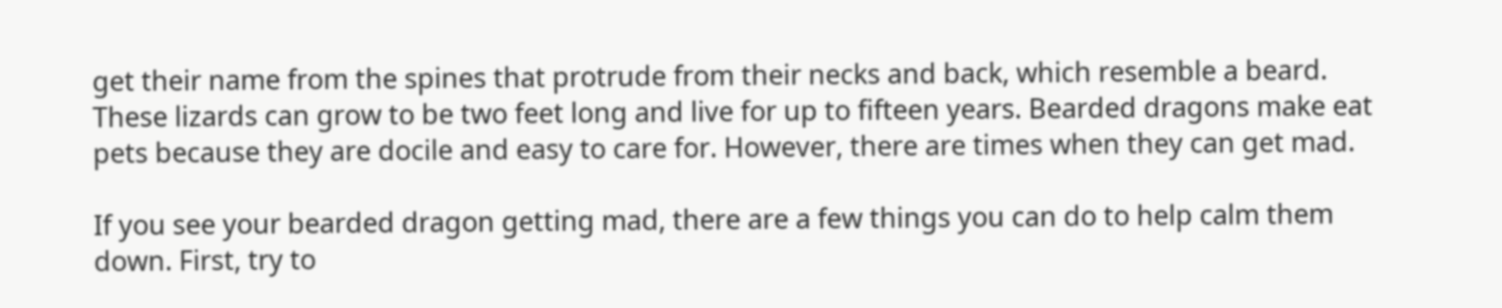get their name from the spines that protrude from their necks and back, which resemble a beard. These lizards can grow to be two feet long and live for up to fifteen years. Bearded dragons make eat pets because they are docile and easy to care for. However, there are times when they can get mad.

If you see your bearded dragon getting mad, there are a few things you can do to help calm them down. First, try to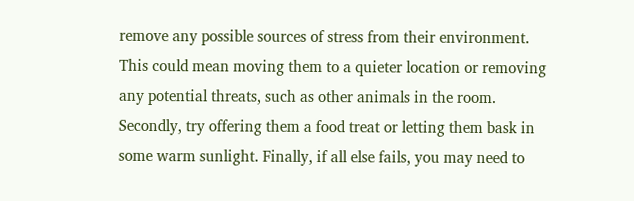remove any possible sources of stress from their environment. This could mean moving them to a quieter location or removing any potential threats, such as other animals in the room. Secondly, try offering them a food treat or letting them bask in some warm sunlight. Finally, if all else fails, you may need to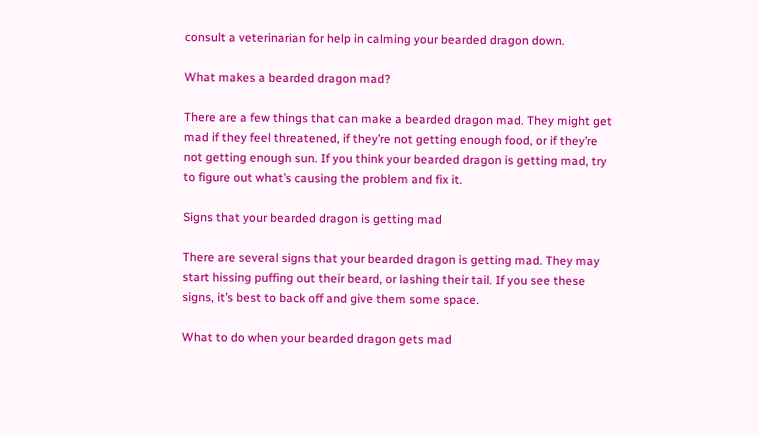consult a veterinarian for help in calming your bearded dragon down.

What makes a bearded dragon mad?

There are a few things that can make a bearded dragon mad. They might get mad if they feel threatened, if they’re not getting enough food, or if they’re not getting enough sun. If you think your bearded dragon is getting mad, try to figure out what’s causing the problem and fix it.

Signs that your bearded dragon is getting mad

There are several signs that your bearded dragon is getting mad. They may start hissing puffing out their beard, or lashing their tail. If you see these signs, it’s best to back off and give them some space.

What to do when your bearded dragon gets mad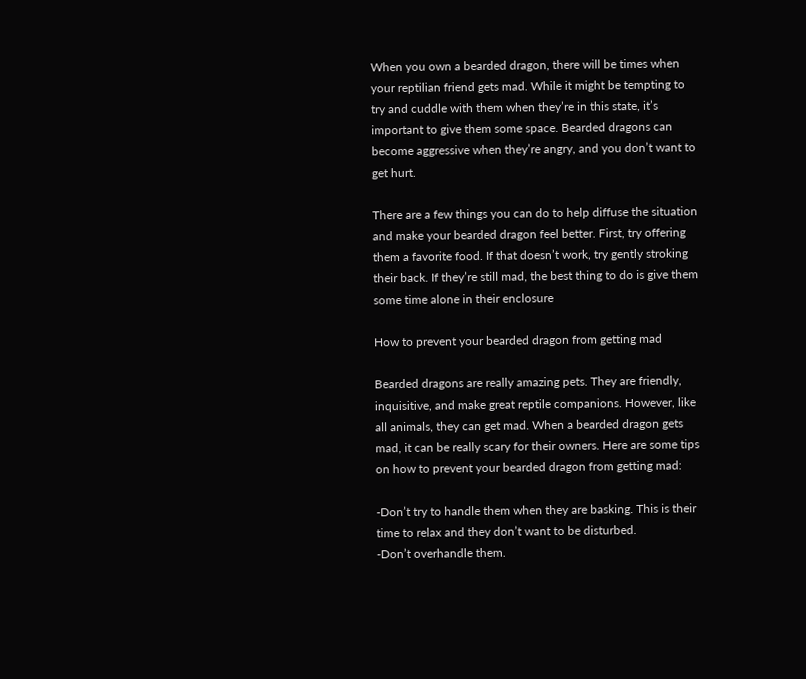When you own a bearded dragon, there will be times when your reptilian friend gets mad. While it might be tempting to try and cuddle with them when they’re in this state, it’s important to give them some space. Bearded dragons can become aggressive when they’re angry, and you don’t want to get hurt.

There are a few things you can do to help diffuse the situation and make your bearded dragon feel better. First, try offering them a favorite food. If that doesn’t work, try gently stroking their back. If they’re still mad, the best thing to do is give them some time alone in their enclosure

How to prevent your bearded dragon from getting mad

Bearded dragons are really amazing pets. They are friendly, inquisitive, and make great reptile companions. However, like all animals, they can get mad. When a bearded dragon gets mad, it can be really scary for their owners. Here are some tips on how to prevent your bearded dragon from getting mad:

-Don’t try to handle them when they are basking. This is their time to relax and they don’t want to be disturbed.
-Don’t overhandle them.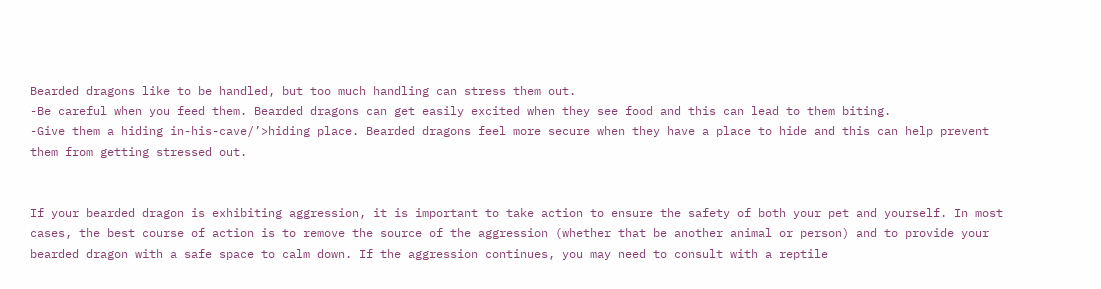Bearded dragons like to be handled, but too much handling can stress them out.
-Be careful when you feed them. Bearded dragons can get easily excited when they see food and this can lead to them biting.
-Give them a hiding in-his-cave/’>hiding place. Bearded dragons feel more secure when they have a place to hide and this can help prevent them from getting stressed out.


If your bearded dragon is exhibiting aggression, it is important to take action to ensure the safety of both your pet and yourself. In most cases, the best course of action is to remove the source of the aggression (whether that be another animal or person) and to provide your bearded dragon with a safe space to calm down. If the aggression continues, you may need to consult with a reptile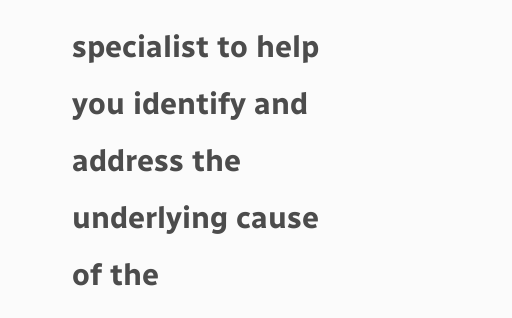specialist to help you identify and address the underlying cause of the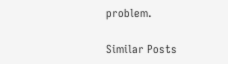problem.

Similar Posts